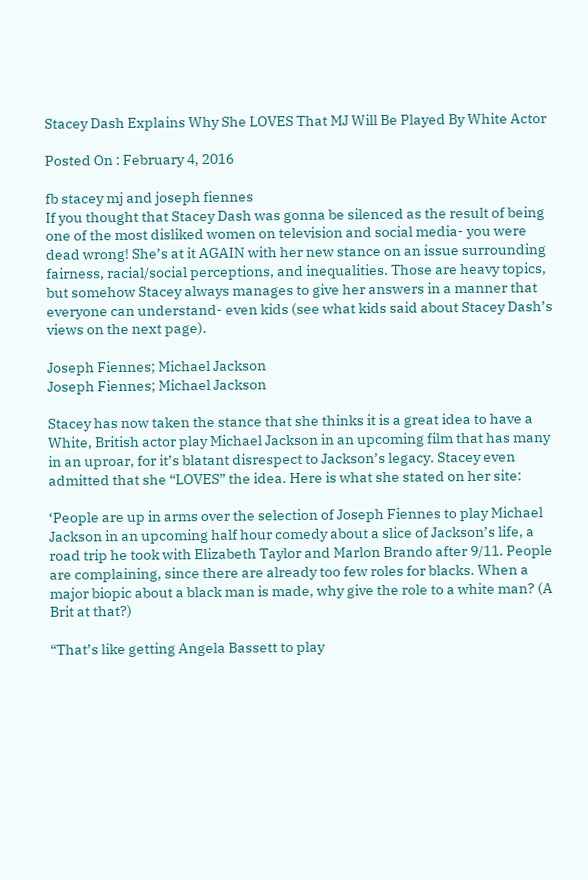Stacey Dash Explains Why She LOVES That MJ Will Be Played By White Actor

Posted On : February 4, 2016

fb stacey mj and joseph fiennes
If you thought that Stacey Dash was gonna be silenced as the result of being one of the most disliked women on television and social media- you were dead wrong! She’s at it AGAIN with her new stance on an issue surrounding fairness, racial/social perceptions, and inequalities. Those are heavy topics, but somehow Stacey always manages to give her answers in a manner that everyone can understand- even kids (see what kids said about Stacey Dash’s views on the next page).

Joseph Fiennes; Michael Jackson
Joseph Fiennes; Michael Jackson

Stacey has now taken the stance that she thinks it is a great idea to have a White, British actor play Michael Jackson in an upcoming film that has many in an uproar, for it’s blatant disrespect to Jackson’s legacy. Stacey even admitted that she “LOVES” the idea. Here is what she stated on her site:

‘People are up in arms over the selection of Joseph Fiennes to play Michael Jackson in an upcoming half hour comedy about a slice of Jackson’s life, a road trip he took with Elizabeth Taylor and Marlon Brando after 9/11. People are complaining, since there are already too few roles for blacks. When a major biopic about a black man is made, why give the role to a white man? (A Brit at that?)

“That’s like getting Angela Bassett to play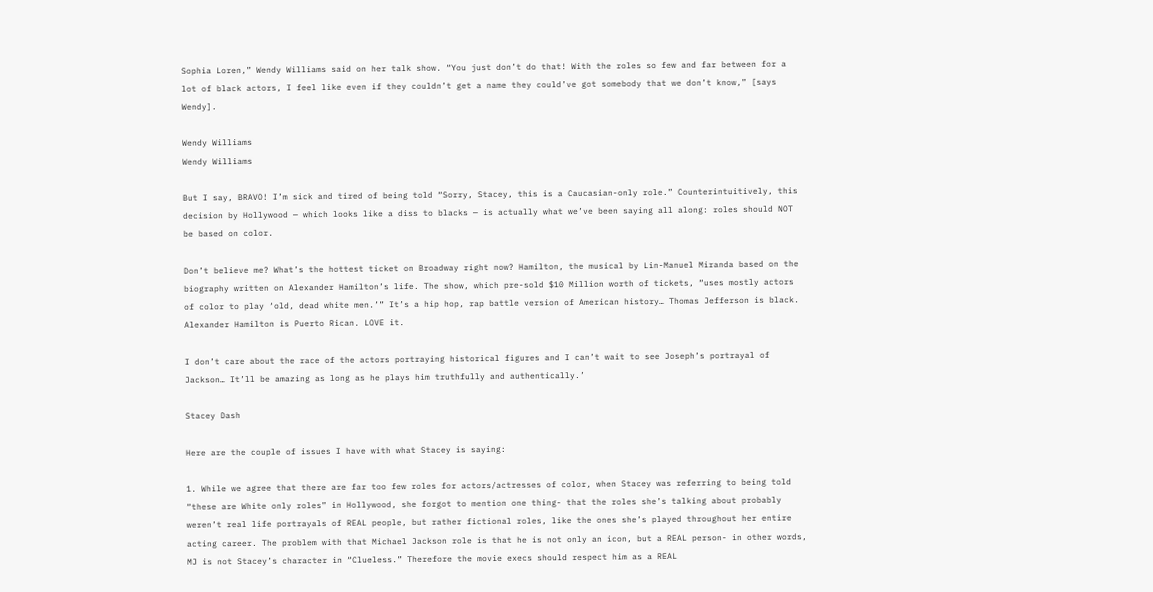Sophia Loren,” Wendy Williams said on her talk show. “You just don’t do that! With the roles so few and far between for a lot of black actors, I feel like even if they couldn’t get a name they could’ve got somebody that we don’t know,” [says Wendy].

Wendy Williams
Wendy Williams

But I say, BRAVO! I’m sick and tired of being told “Sorry, Stacey, this is a Caucasian-only role.” Counterintuitively, this decision by Hollywood — which looks like a diss to blacks — is actually what we’ve been saying all along: roles should NOT be based on color.

Don’t believe me? What’s the hottest ticket on Broadway right now? Hamilton, the musical by Lin-Manuel Miranda based on the biography written on Alexander Hamilton’s life. The show, which pre-sold $10 Million worth of tickets, “uses mostly actors of color to play ‘old, dead white men.’” It’s a hip hop, rap battle version of American history… Thomas Jefferson is black. Alexander Hamilton is Puerto Rican. LOVE it.

I don’t care about the race of the actors portraying historical figures and I can’t wait to see Joseph’s portrayal of Jackson… It’ll be amazing as long as he plays him truthfully and authentically.’

Stacey Dash

Here are the couple of issues I have with what Stacey is saying:

1. While we agree that there are far too few roles for actors/actresses of color, when Stacey was referring to being told “these are White only roles” in Hollywood, she forgot to mention one thing- that the roles she’s talking about probably weren’t real life portrayals of REAL people, but rather fictional roles, like the ones she’s played throughout her entire acting career. The problem with that Michael Jackson role is that he is not only an icon, but a REAL person- in other words, MJ is not Stacey’s character in “Clueless.” Therefore the movie execs should respect him as a REAL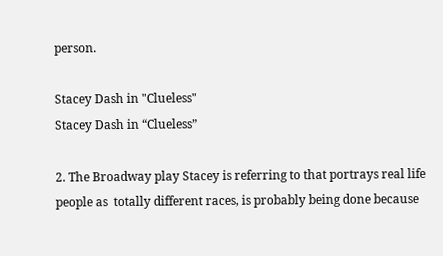person.

Stacey Dash in "Clueless"
Stacey Dash in “Clueless”

2. The Broadway play Stacey is referring to that portrays real life people as  totally different races, is probably being done because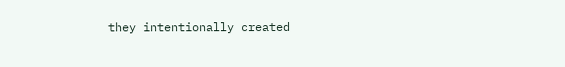they intentionally created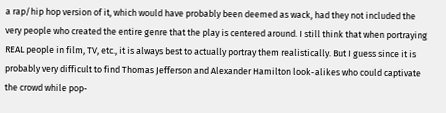a rap/hip hop version of it, which would have probably been deemed as wack, had they not included the very people who created the entire genre that the play is centered around. I still think that when portraying REAL people in film, TV, etc., it is always best to actually portray them realistically. But I guess since it is probably very difficult to find Thomas Jefferson and Alexander Hamilton look-alikes who could captivate the crowd while pop-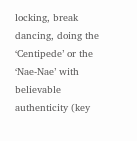locking, break dancing, doing the ‘Centipede’ or the ‘Nae-Nae’ with believable authenticity (key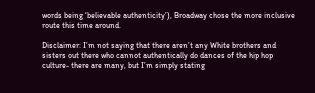words being ‘believable authenticity’), Broadway chose the more inclusive route this time around.

Disclaimer: I’m not saying that there aren’t any White brothers and sisters out there who cannot authentically do dances of the hip hop culture- there are many, but I’m simply stating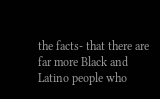the facts- that there are far more Black and Latino people who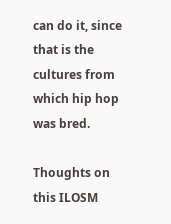can do it, since  that is the cultures from which hip hop was bred.

Thoughts on this ILOSM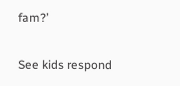fam?’

See kids respond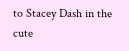to Stacey Dash in the cute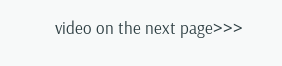video on the next page>>>